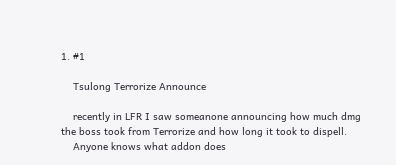1. #1

    Tsulong Terrorize Announce

    recently in LFR I saw someanone announcing how much dmg the boss took from Terrorize and how long it took to dispell.
    Anyone knows what addon does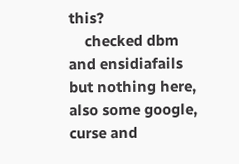this?
    checked dbm and ensidiafails but nothing here, also some google, curse and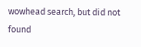wowhead search, but did not found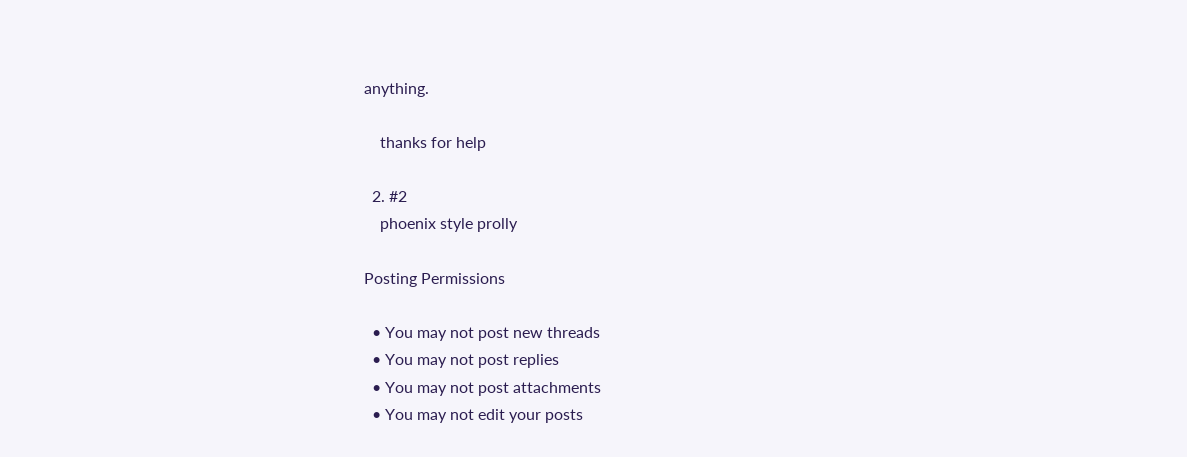anything.

    thanks for help

  2. #2
    phoenix style prolly

Posting Permissions

  • You may not post new threads
  • You may not post replies
  • You may not post attachments
  • You may not edit your posts